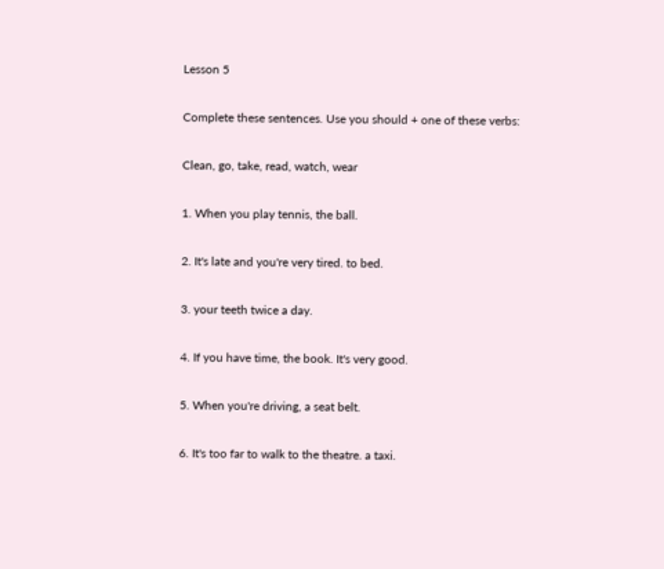Lesson 5

Complete these sentences. Use you should + one of these verbs:

Clean, go, take, read, watch, wear

1. When you play tennis, the ball.

2. It's late and you're very tired. to bed.

3. your teeth twice a day.

4. If you have time, the book. It's very good.

5. When you're driving, a seat belt.

6. It's too far to walk to the theatre. a taxi.